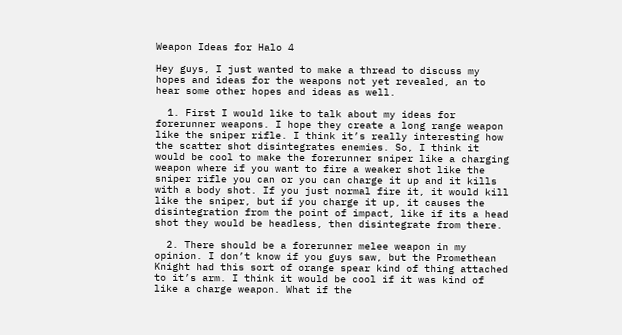Weapon Ideas for Halo 4

Hey guys, I just wanted to make a thread to discuss my hopes and ideas for the weapons not yet revealed, an to hear some other hopes and ideas as well.

  1. First I would like to talk about my ideas for forerunner weapons. I hope they create a long range weapon like the sniper rifle. I think it’s really interesting how the scatter shot disintegrates enemies. So, I think it would be cool to make the forerunner sniper like a charging weapon where if you want to fire a weaker shot like the sniper rifle you can or you can charge it up and it kills with a body shot. If you just normal fire it, it would kill like the sniper, but if you charge it up, it causes the disintegration from the point of impact, like if its a head shot they would be headless, then disintegrate from there.

  2. There should be a forerunner melee weapon in my opinion. I don’t know if you guys saw, but the Promethean Knight had this sort of orange spear kind of thing attached to it’s arm. I think it would be cool if it was kind of like a charge weapon. What if the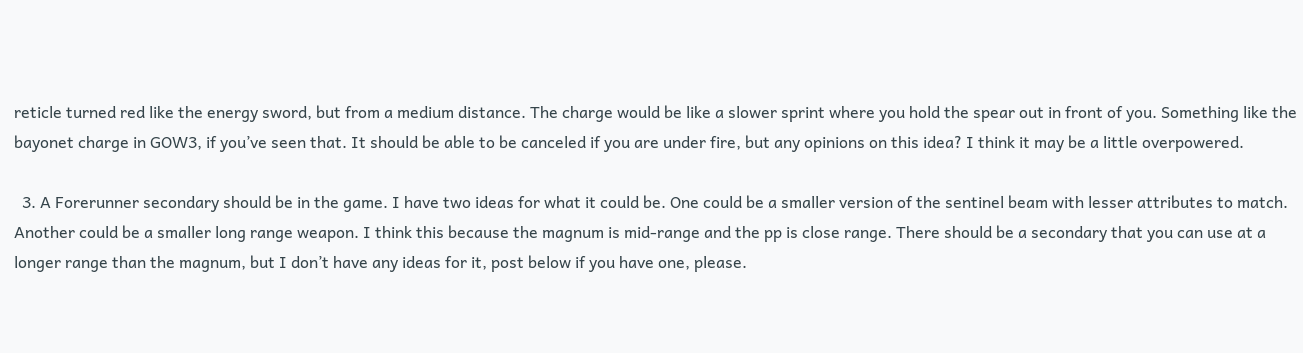reticle turned red like the energy sword, but from a medium distance. The charge would be like a slower sprint where you hold the spear out in front of you. Something like the bayonet charge in GOW3, if you’ve seen that. It should be able to be canceled if you are under fire, but any opinions on this idea? I think it may be a little overpowered.

  3. A Forerunner secondary should be in the game. I have two ideas for what it could be. One could be a smaller version of the sentinel beam with lesser attributes to match. Another could be a smaller long range weapon. I think this because the magnum is mid-range and the pp is close range. There should be a secondary that you can use at a longer range than the magnum, but I don’t have any ideas for it, post below if you have one, please.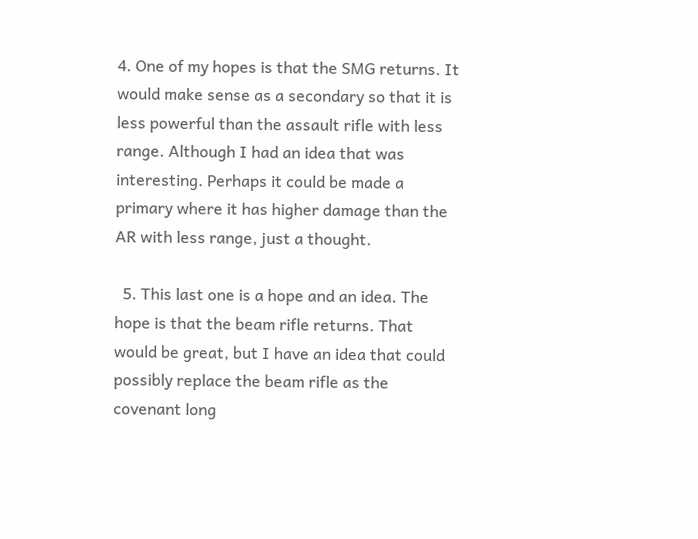4. One of my hopes is that the SMG returns. It would make sense as a secondary so that it is less powerful than the assault rifle with less range. Although I had an idea that was interesting. Perhaps it could be made a primary where it has higher damage than the AR with less range, just a thought.

  5. This last one is a hope and an idea. The hope is that the beam rifle returns. That would be great, but I have an idea that could possibly replace the beam rifle as the covenant long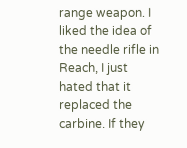range weapon. I liked the idea of the needle rifle in Reach, I just hated that it replaced the carbine. If they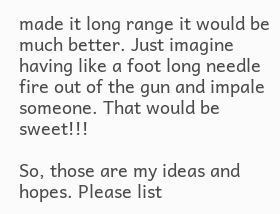made it long range it would be much better. Just imagine having like a foot long needle fire out of the gun and impale someone. That would be sweet!!!

So, those are my ideas and hopes. Please list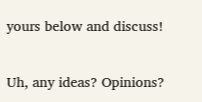yours below and discuss!

Uh, any ideas? Opinions?